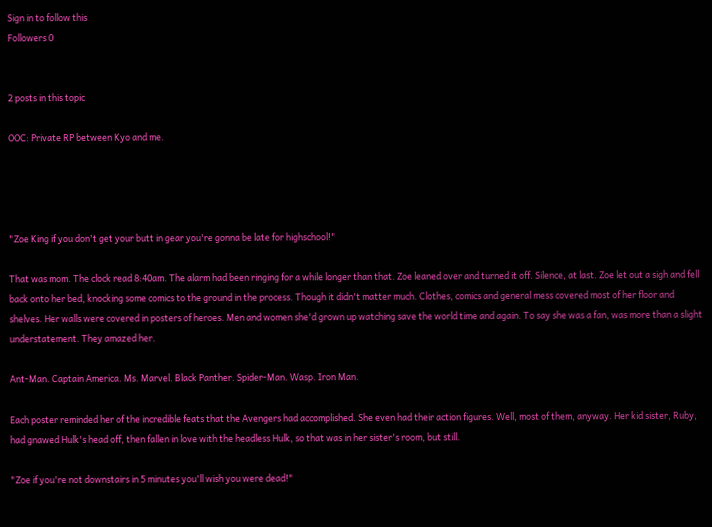Sign in to follow this
Followers 0


2 posts in this topic

OOC: Private RP between Kyo and me.




"Zoe King if you don't get your butt in gear you're gonna be late for highschool!"

That was mom. The clock read 8:40am. The alarm had been ringing for a while longer than that. Zoe leaned over and turned it off. Silence, at last. Zoe let out a sigh and fell back onto her bed, knocking some comics to the ground in the process. Though it didn't matter much. Clothes, comics and general mess covered most of her floor and shelves. Her walls were covered in posters of heroes. Men and women she'd grown up watching save the world time and again. To say she was a fan, was more than a slight understatement. They amazed her.

Ant-Man. Captain America. Ms. Marvel. Black Panther. Spider-Man. Wasp. Iron Man.

Each poster reminded her of the incredible feats that the Avengers had accomplished. She even had their action figures. Well, most of them, anyway. Her kid sister, Ruby, had gnawed Hulk's head off, then fallen in love with the headless Hulk, so that was in her sister's room, but still.

"Zoe if you're not downstairs in 5 minutes you'll wish you were dead!"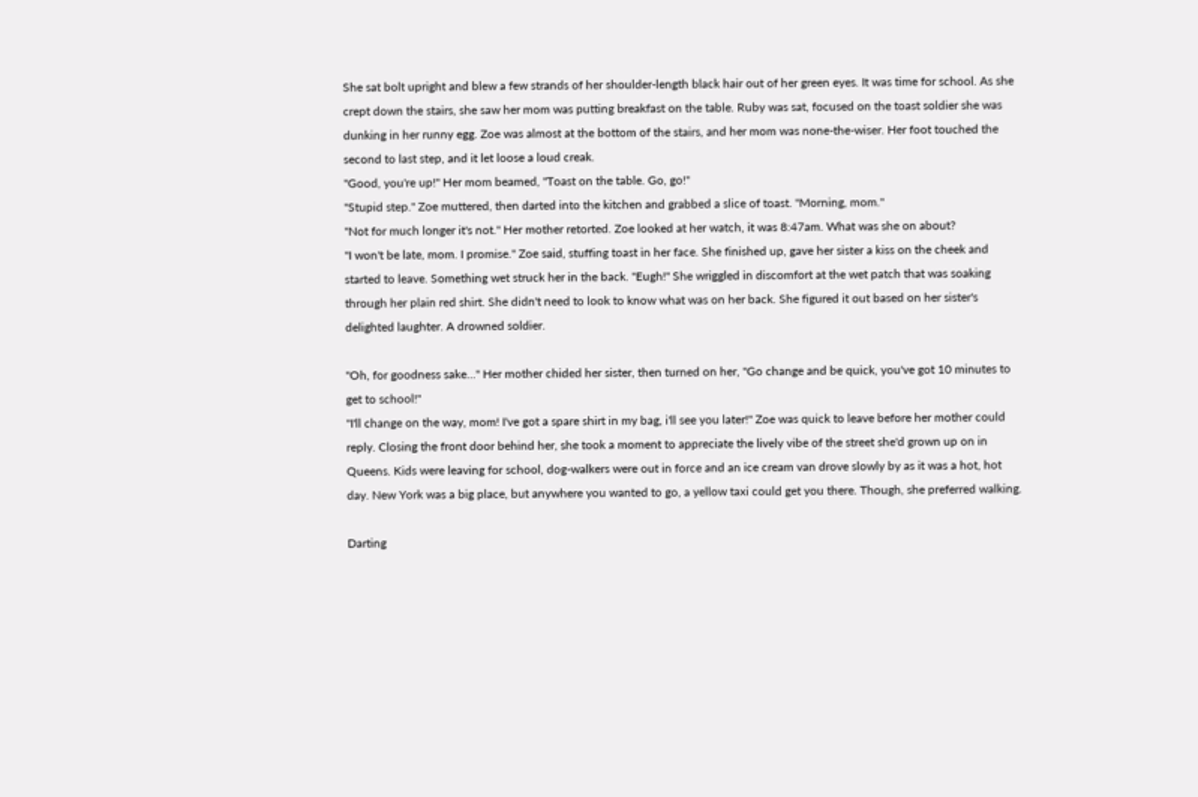She sat bolt upright and blew a few strands of her shoulder-length black hair out of her green eyes. It was time for school. As she crept down the stairs, she saw her mom was putting breakfast on the table. Ruby was sat, focused on the toast soldier she was dunking in her runny egg. Zoe was almost at the bottom of the stairs, and her mom was none-the-wiser. Her foot touched the second to last step, and it let loose a loud creak.
"Good, you're up!" Her mom beamed, "Toast on the table. Go, go!"
"Stupid step." Zoe muttered, then darted into the kitchen and grabbed a slice of toast. "Morning, mom."
"Not for much longer it's not." Her mother retorted. Zoe looked at her watch, it was 8:47am. What was she on about?
"I won't be late, mom. I promise." Zoe said, stuffing toast in her face. She finished up, gave her sister a kiss on the cheek and started to leave. Something wet struck her in the back. "Eugh!" She wriggled in discomfort at the wet patch that was soaking through her plain red shirt. She didn't need to look to know what was on her back. She figured it out based on her sister's delighted laughter. A drowned soldier.

"Oh, for goodness sake..." Her mother chided her sister, then turned on her, "Go change and be quick, you've got 10 minutes to get to school!"
"I'll change on the way, mom! I've got a spare shirt in my bag, i'll see you later!" Zoe was quick to leave before her mother could reply. Closing the front door behind her, she took a moment to appreciate the lively vibe of the street she'd grown up on in Queens. Kids were leaving for school, dog-walkers were out in force and an ice cream van drove slowly by as it was a hot, hot day. New York was a big place, but anywhere you wanted to go, a yellow taxi could get you there. Though, she preferred walking.

Darting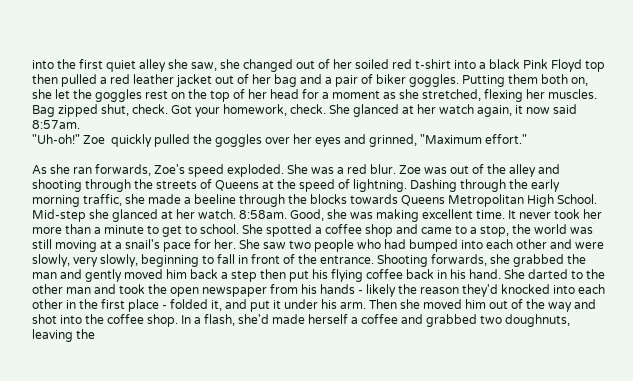into the first quiet alley she saw, she changed out of her soiled red t-shirt into a black Pink Floyd top then pulled a red leather jacket out of her bag and a pair of biker goggles. Putting them both on, she let the goggles rest on the top of her head for a moment as she stretched, flexing her muscles. Bag zipped shut, check. Got your homework, check. She glanced at her watch again, it now said 8:57am.
"Uh-oh!" Zoe  quickly pulled the goggles over her eyes and grinned, "Maximum effort."

As she ran forwards, Zoe's speed exploded. She was a red blur. Zoe was out of the alley and shooting through the streets of Queens at the speed of lightning. Dashing through the early morning traffic, she made a beeline through the blocks towards Queens Metropolitan High School. Mid-step she glanced at her watch. 8:58am. Good, she was making excellent time. It never took her more than a minute to get to school. She spotted a coffee shop and came to a stop, the world was still moving at a snail's pace for her. She saw two people who had bumped into each other and were slowly, very slowly, beginning to fall in front of the entrance. Shooting forwards, she grabbed the man and gently moved him back a step then put his flying coffee back in his hand. She darted to the other man and took the open newspaper from his hands - likely the reason they'd knocked into each other in the first place - folded it, and put it under his arm. Then she moved him out of the way and shot into the coffee shop. In a flash, she'd made herself a coffee and grabbed two doughnuts, leaving the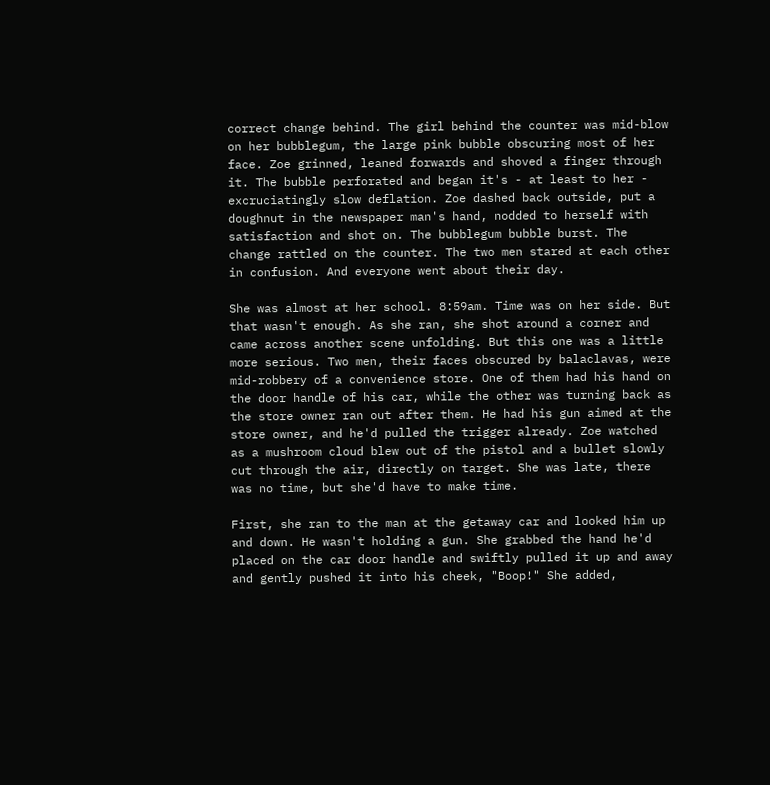correct change behind. The girl behind the counter was mid-blow on her bubblegum, the large pink bubble obscuring most of her face. Zoe grinned, leaned forwards and shoved a finger through it. The bubble perforated and began it's - at least to her - excruciatingly slow deflation. Zoe dashed back outside, put a doughnut in the newspaper man's hand, nodded to herself with satisfaction and shot on. The bubblegum bubble burst. The change rattled on the counter. The two men stared at each other in confusion. And everyone went about their day.

She was almost at her school. 8:59am. Time was on her side. But that wasn't enough. As she ran, she shot around a corner and came across another scene unfolding. But this one was a little more serious. Two men, their faces obscured by balaclavas, were mid-robbery of a convenience store. One of them had his hand on the door handle of his car, while the other was turning back as the store owner ran out after them. He had his gun aimed at the store owner, and he'd pulled the trigger already. Zoe watched as a mushroom cloud blew out of the pistol and a bullet slowly cut through the air, directly on target. She was late, there was no time, but she'd have to make time.

First, she ran to the man at the getaway car and looked him up and down. He wasn't holding a gun. She grabbed the hand he'd placed on the car door handle and swiftly pulled it up and away and gently pushed it into his cheek, "Boop!" She added,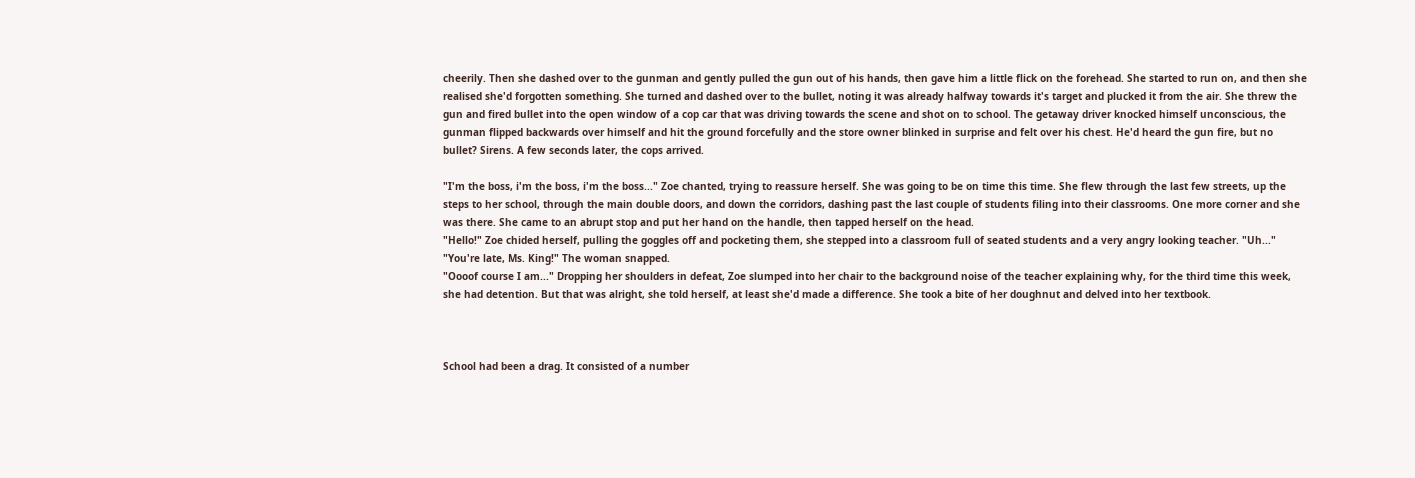cheerily. Then she dashed over to the gunman and gently pulled the gun out of his hands, then gave him a little flick on the forehead. She started to run on, and then she realised she'd forgotten something. She turned and dashed over to the bullet, noting it was already halfway towards it's target and plucked it from the air. She threw the gun and fired bullet into the open window of a cop car that was driving towards the scene and shot on to school. The getaway driver knocked himself unconscious, the gunman flipped backwards over himself and hit the ground forcefully and the store owner blinked in surprise and felt over his chest. He'd heard the gun fire, but no bullet? Sirens. A few seconds later, the cops arrived.

"I'm the boss, i'm the boss, i'm the boss..." Zoe chanted, trying to reassure herself. She was going to be on time this time. She flew through the last few streets, up the steps to her school, through the main double doors, and down the corridors, dashing past the last couple of students filing into their classrooms. One more corner and she was there. She came to an abrupt stop and put her hand on the handle, then tapped herself on the head.
"Hello!" Zoe chided herself, pulling the goggles off and pocketing them, she stepped into a classroom full of seated students and a very angry looking teacher. "Uh..."
"You're late, Ms. King!" The woman snapped.
"Oooof course I am..." Dropping her shoulders in defeat, Zoe slumped into her chair to the background noise of the teacher explaining why, for the third time this week, she had detention. But that was alright, she told herself, at least she'd made a difference. She took a bite of her doughnut and delved into her textbook.



School had been a drag. It consisted of a number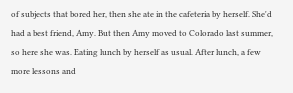of subjects that bored her, then she ate in the cafeteria by herself. She'd had a best friend, Amy. But then Amy moved to Colorado last summer, so here she was. Eating lunch by herself as usual. After lunch, a few more lessons and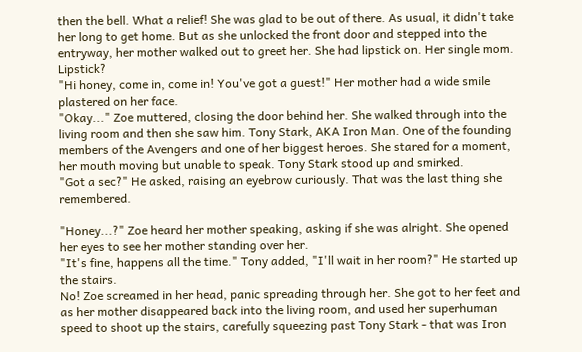then the bell. What a relief! She was glad to be out of there. As usual, it didn't take her long to get home. But as she unlocked the front door and stepped into the entryway, her mother walked out to greet her. She had lipstick on. Her single mom. Lipstick?
"Hi honey, come in, come in! You've got a guest!" Her mother had a wide smile plastered on her face.
"Okay..." Zoe muttered, closing the door behind her. She walked through into the living room and then she saw him. Tony Stark, AKA Iron Man. One of the founding members of the Avengers and one of her biggest heroes. She stared for a moment, her mouth moving but unable to speak. Tony Stark stood up and smirked.
"Got a sec?" He asked, raising an eyebrow curiously. That was the last thing she remembered.

"Honey...?" Zoe heard her mother speaking, asking if she was alright. She opened her eyes to see her mother standing over her.
"It's fine, happens all the time." Tony added, "I'll wait in her room?" He started up the stairs.
No! Zoe screamed in her head, panic spreading through her. She got to her feet and as her mother disappeared back into the living room, and used her superhuman speed to shoot up the stairs, carefully squeezing past Tony Stark - that was Iron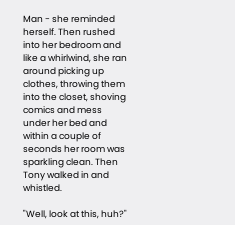Man - she reminded herself. Then rushed into her bedroom and like a whirlwind, she ran around picking up clothes, throwing them into the closet, shoving comics and mess under her bed and within a couple of seconds her room was sparkling clean. Then Tony walked in and whistled.

"Well, look at this, huh?"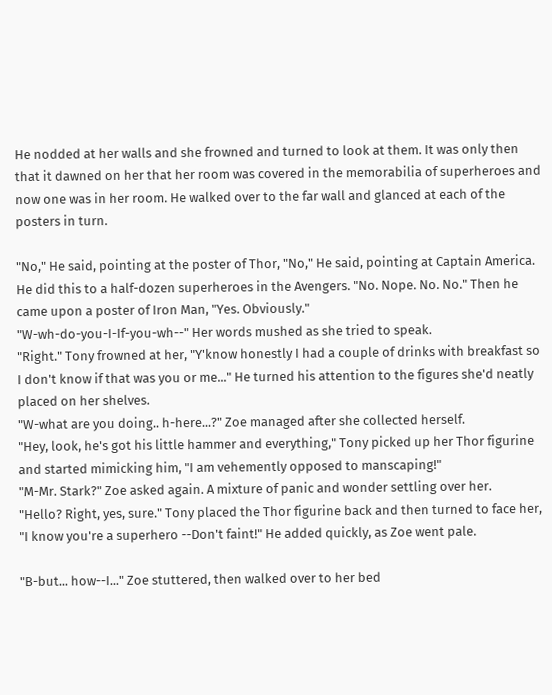He nodded at her walls and she frowned and turned to look at them. It was only then that it dawned on her that her room was covered in the memorabilia of superheroes and now one was in her room. He walked over to the far wall and glanced at each of the posters in turn.

"No," He said, pointing at the poster of Thor, "No," He said, pointing at Captain America. He did this to a half-dozen superheroes in the Avengers. "No. Nope. No. No." Then he came upon a poster of Iron Man, "Yes. Obviously."
"W-wh-do-you-I-If-you-wh--" Her words mushed as she tried to speak.
"Right." Tony frowned at her, "Y'know honestly I had a couple of drinks with breakfast so I don't know if that was you or me..." He turned his attention to the figures she'd neatly placed on her shelves.
"W-what are you doing.. h-here...?" Zoe managed after she collected herself.
"Hey, look, he's got his little hammer and everything," Tony picked up her Thor figurine and started mimicking him, "I am vehemently opposed to manscaping!"
"M-Mr. Stark?" Zoe asked again. A mixture of panic and wonder settling over her.
"Hello? Right, yes, sure." Tony placed the Thor figurine back and then turned to face her, "I know you're a superhero --Don't faint!" He added quickly, as Zoe went pale.

"B-but... how--I..." Zoe stuttered, then walked over to her bed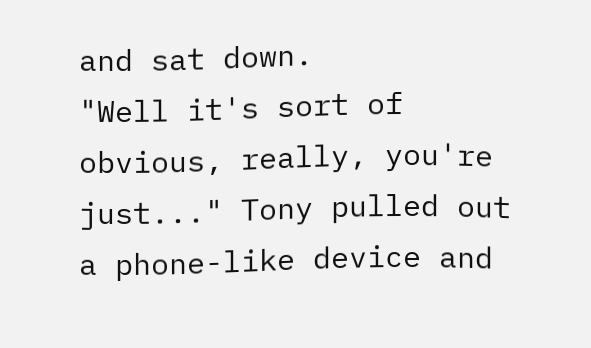and sat down.
"Well it's sort of obvious, really, you're just..." Tony pulled out a phone-like device and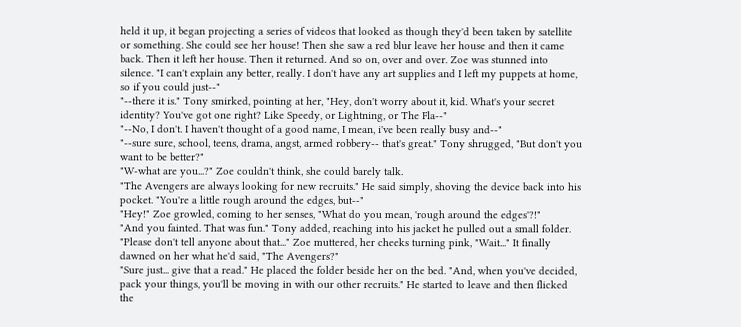held it up, it began projecting a series of videos that looked as though they'd been taken by satellite or something. She could see her house! Then she saw a red blur leave her house and then it came back. Then it left her house. Then it returned. And so on, over and over. Zoe was stunned into silence. "I can't explain any better, really. I don't have any art supplies and I left my puppets at home, so if you could just--"
"--there it is." Tony smirked, pointing at her, "Hey, don't worry about it, kid. What's your secret identity? You've got one right? Like Speedy, or Lightning, or The Fla--"
"--No, I don't. I haven't thought of a good name, I mean, i've been really busy and--"
"--sure sure, school, teens, drama, angst, armed robbery-- that's great." Tony shrugged, "But don't you want to be better?"
"W-what are you...?" Zoe couldn't think, she could barely talk.
"The Avengers are always looking for new recruits." He said simply, shoving the device back into his pocket. "You're a little rough around the edges, but--"
"Hey!" Zoe growled, coming to her senses, "What do you mean, 'rough around the edges'?!"
"And you fainted. That was fun." Tony added, reaching into his jacket he pulled out a small folder.
"Please don't tell anyone about that..." Zoe muttered, her cheeks turning pink, "Wait..." It finally dawned on her what he'd said, "The Avengers?"
"Sure just... give that a read." He placed the folder beside her on the bed. "And, when you've decided, pack your things, you'll be moving in with our other recruits." He started to leave and then flicked the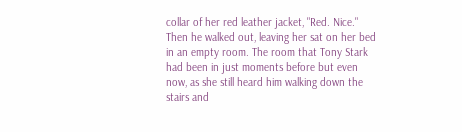collar of her red leather jacket, "Red. Nice." Then he walked out, leaving her sat on her bed in an empty room. The room that Tony Stark had been in just moments before but even now, as she still heard him walking down the stairs and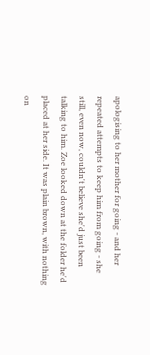apologising to her mother for going - and her repeated attempts to keep him from going - she still, even now, couldn't believe she'd just been talking to him. Zoe looked down at the folder he'd placed at her side. It was plain brown, with nothing on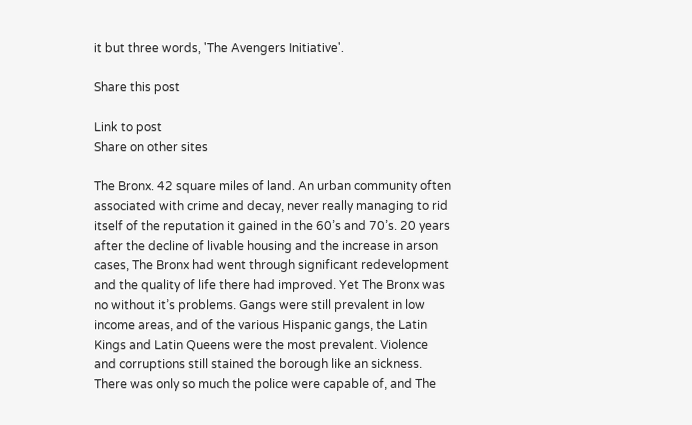it but three words, 'The Avengers Initiative'.

Share this post

Link to post
Share on other sites

The Bronx. 42 square miles of land. An urban community often associated with crime and decay, never really managing to rid itself of the reputation it gained in the 60’s and 70’s. 20 years after the decline of livable housing and the increase in arson cases, The Bronx had went through significant redevelopment and the quality of life there had improved. Yet The Bronx was no without it’s problems. Gangs were still prevalent in low income areas, and of the various Hispanic gangs, the Latin Kings and Latin Queens were the most prevalent. Violence and corruptions still stained the borough like an sickness. There was only so much the police were capable of, and The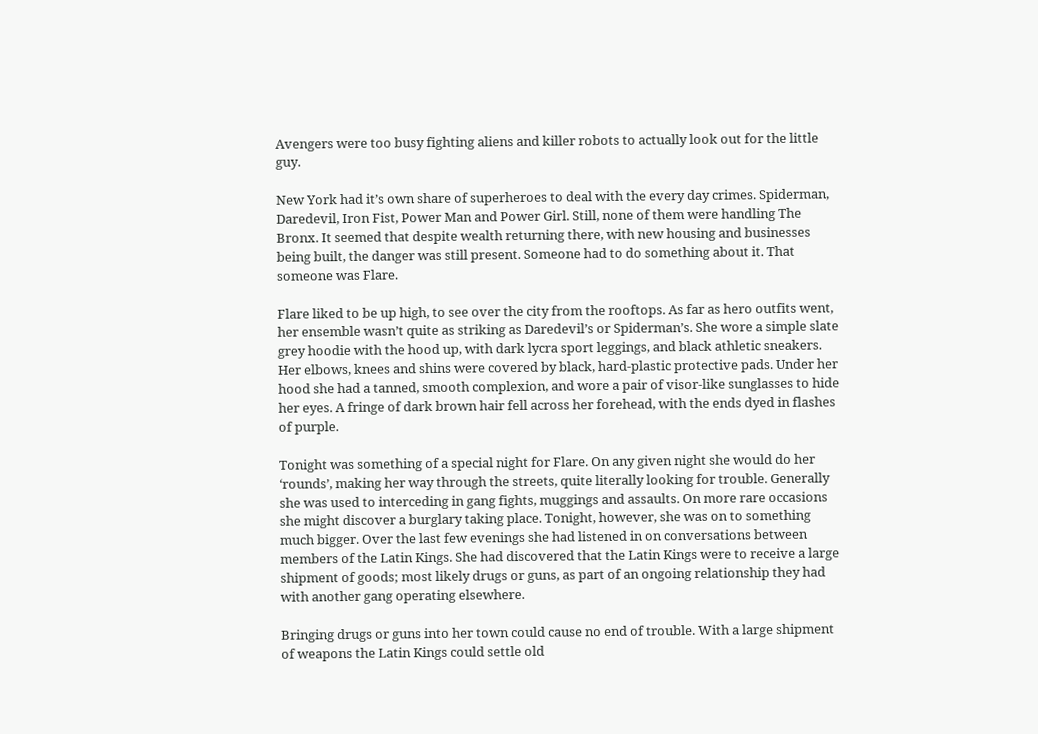Avengers were too busy fighting aliens and killer robots to actually look out for the little guy.

New York had it’s own share of superheroes to deal with the every day crimes. Spiderman, Daredevil, Iron Fist, Power Man and Power Girl. Still, none of them were handling The Bronx. It seemed that despite wealth returning there, with new housing and businesses being built, the danger was still present. Someone had to do something about it. That someone was Flare.

Flare liked to be up high, to see over the city from the rooftops. As far as hero outfits went, her ensemble wasn’t quite as striking as Daredevil’s or Spiderman’s. She wore a simple slate grey hoodie with the hood up, with dark lycra sport leggings, and black athletic sneakers. Her elbows, knees and shins were covered by black, hard-plastic protective pads. Under her hood she had a tanned, smooth complexion, and wore a pair of visor-like sunglasses to hide her eyes. A fringe of dark brown hair fell across her forehead, with the ends dyed in flashes of purple.

Tonight was something of a special night for Flare. On any given night she would do her ‘rounds’, making her way through the streets, quite literally looking for trouble. Generally she was used to interceding in gang fights, muggings and assaults. On more rare occasions she might discover a burglary taking place. Tonight, however, she was on to something much bigger. Over the last few evenings she had listened in on conversations between members of the Latin Kings. She had discovered that the Latin Kings were to receive a large shipment of goods; most likely drugs or guns, as part of an ongoing relationship they had with another gang operating elsewhere.

Bringing drugs or guns into her town could cause no end of trouble. With a large shipment of weapons the Latin Kings could settle old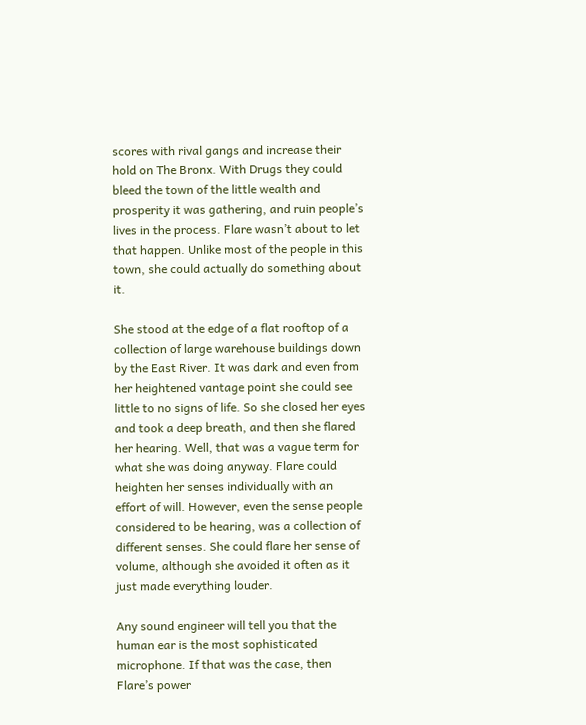scores with rival gangs and increase their hold on The Bronx. With Drugs they could bleed the town of the little wealth and prosperity it was gathering, and ruin people’s lives in the process. Flare wasn’t about to let that happen. Unlike most of the people in this town, she could actually do something about it.

She stood at the edge of a flat rooftop of a collection of large warehouse buildings down by the East River. It was dark and even from her heightened vantage point she could see little to no signs of life. So she closed her eyes and took a deep breath, and then she flared her hearing. Well, that was a vague term for what she was doing anyway. Flare could heighten her senses individually with an effort of will. However, even the sense people considered to be hearing, was a collection of different senses. She could flare her sense of volume, although she avoided it often as it just made everything louder.

Any sound engineer will tell you that the human ear is the most sophisticated microphone. If that was the case, then Flare’s power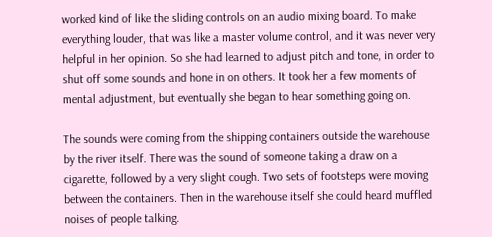worked kind of like the sliding controls on an audio mixing board. To make everything louder, that was like a master volume control, and it was never very helpful in her opinion. So she had learned to adjust pitch and tone, in order to shut off some sounds and hone in on others. It took her a few moments of mental adjustment, but eventually she began to hear something going on.

The sounds were coming from the shipping containers outside the warehouse by the river itself. There was the sound of someone taking a draw on a cigarette, followed by a very slight cough. Two sets of footsteps were moving between the containers. Then in the warehouse itself she could heard muffled noises of people talking.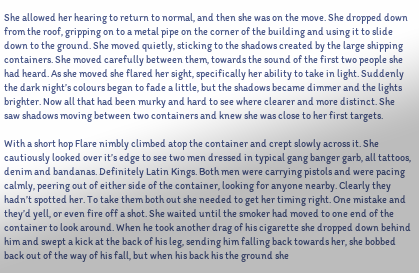She allowed her hearing to return to normal, and then she was on the move. She dropped down from the roof, gripping on to a metal pipe on the corner of the building and using it to slide down to the ground. She moved quietly, sticking to the shadows created by the large shipping containers. She moved carefully between them, towards the sound of the first two people she had heard. As she moved she flared her sight, specifically her ability to take in light. Suddenly the dark night’s colours began to fade a little, but the shadows became dimmer and the lights brighter. Now all that had been murky and hard to see where clearer and more distinct. She saw shadows moving between two containers and knew she was close to her first targets.

With a short hop Flare nimbly climbed atop the container and crept slowly across it. She cautiously looked over it’s edge to see two men dressed in typical gang banger garb, all tattoos, denim and bandanas. Definitely Latin Kings. Both men were carrying pistols and were pacing calmly, peering out of either side of the container, looking for anyone nearby. Clearly they hadn’t spotted her. To take them both out she needed to get her timing right. One mistake and they’d yell, or even fire off a shot. She waited until the smoker had moved to one end of the container to look around. When he took another drag of his cigarette she dropped down behind him and swept a kick at the back of his leg, sending him falling back towards her, she bobbed back out of the way of his fall, but when his back his the ground she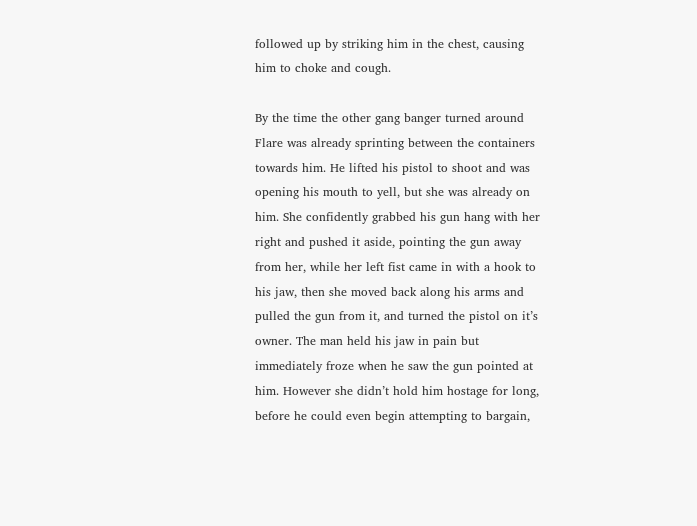followed up by striking him in the chest, causing him to choke and cough.

By the time the other gang banger turned around Flare was already sprinting between the containers towards him. He lifted his pistol to shoot and was opening his mouth to yell, but she was already on him. She confidently grabbed his gun hang with her right and pushed it aside, pointing the gun away from her, while her left fist came in with a hook to his jaw, then she moved back along his arms and pulled the gun from it, and turned the pistol on it’s owner. The man held his jaw in pain but immediately froze when he saw the gun pointed at him. However she didn’t hold him hostage for long, before he could even begin attempting to bargain,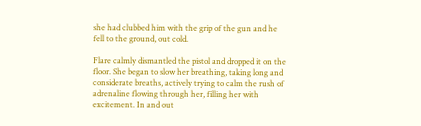she had clubbed him with the grip of the gun and he fell to the ground, out cold.

Flare calmly dismantled the pistol and dropped it on the floor. She began to slow her breathing, taking long and considerate breaths, actively trying to calm the rush of adrenaline flowing through her, filling her with excitement. In and out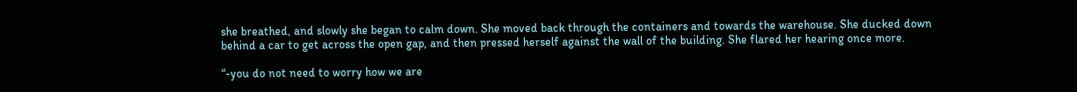she breathed, and slowly she began to calm down. She moved back through the containers and towards the warehouse. She ducked down behind a car to get across the open gap, and then pressed herself against the wall of the building. She flared her hearing once more.

“-you do not need to worry how we are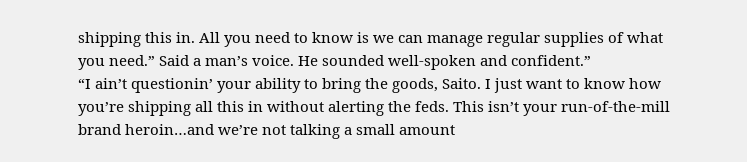shipping this in. All you need to know is we can manage regular supplies of what you need.” Said a man’s voice. He sounded well-spoken and confident.”
“I ain’t questionin’ your ability to bring the goods, Saito. I just want to know how you’re shipping all this in without alerting the feds. This isn’t your run-of-the-mill brand heroin…and we’re not talking a small amount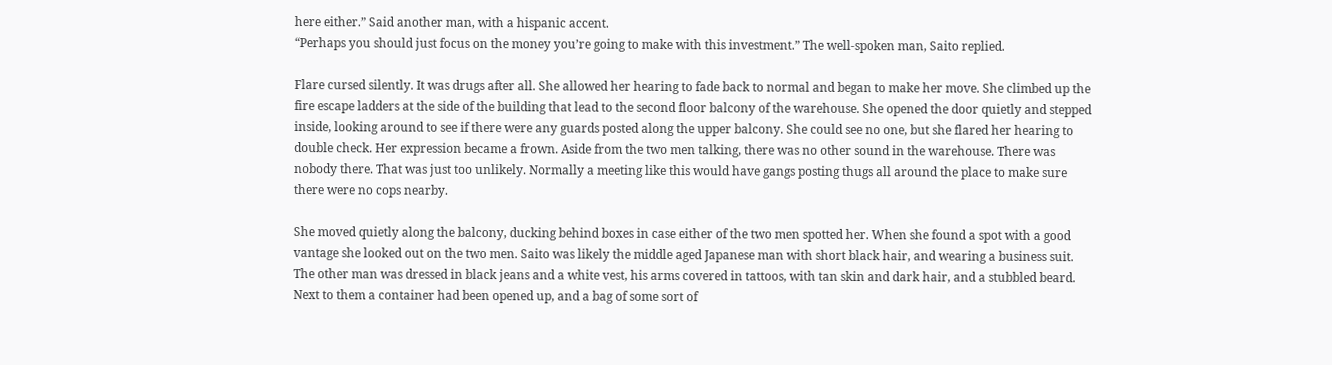here either.” Said another man, with a hispanic accent.
“Perhaps you should just focus on the money you’re going to make with this investment.” The well-spoken man, Saito replied.

Flare cursed silently. It was drugs after all. She allowed her hearing to fade back to normal and began to make her move. She climbed up the fire escape ladders at the side of the building that lead to the second floor balcony of the warehouse. She opened the door quietly and stepped inside, looking around to see if there were any guards posted along the upper balcony. She could see no one, but she flared her hearing to double check. Her expression became a frown. Aside from the two men talking, there was no other sound in the warehouse. There was nobody there. That was just too unlikely. Normally a meeting like this would have gangs posting thugs all around the place to make sure there were no cops nearby.

She moved quietly along the balcony, ducking behind boxes in case either of the two men spotted her. When she found a spot with a good vantage she looked out on the two men. Saito was likely the middle aged Japanese man with short black hair, and wearing a business suit. The other man was dressed in black jeans and a white vest, his arms covered in tattoos, with tan skin and dark hair, and a stubbled beard. Next to them a container had been opened up, and a bag of some sort of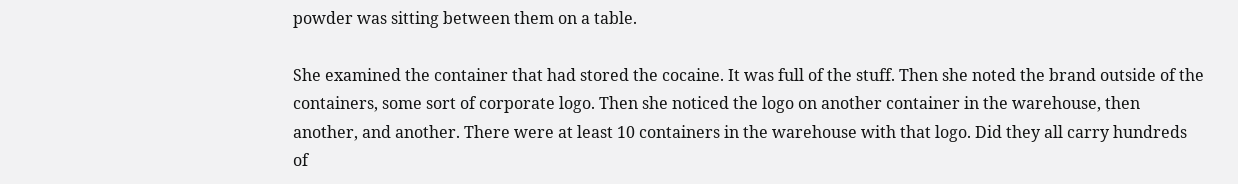powder was sitting between them on a table.

She examined the container that had stored the cocaine. It was full of the stuff. Then she noted the brand outside of the containers, some sort of corporate logo. Then she noticed the logo on another container in the warehouse, then another, and another. There were at least 10 containers in the warehouse with that logo. Did they all carry hundreds of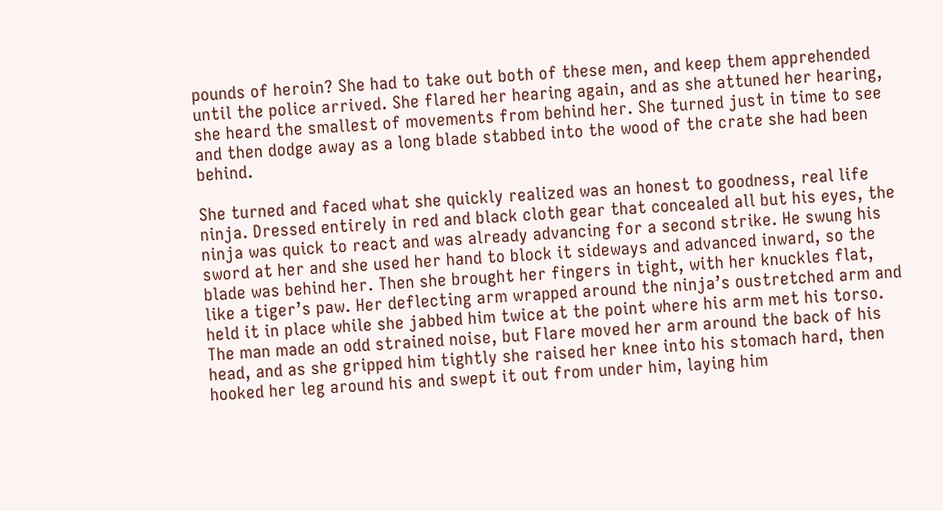pounds of heroin? She had to take out both of these men, and keep them apprehended until the police arrived. She flared her hearing again, and as she attuned her hearing, she heard the smallest of movements from behind her. She turned just in time to see and then dodge away as a long blade stabbed into the wood of the crate she had been behind.

She turned and faced what she quickly realized was an honest to goodness, real life ninja. Dressed entirely in red and black cloth gear that concealed all but his eyes, the ninja was quick to react and was already advancing for a second strike. He swung his sword at her and she used her hand to block it sideways and advanced inward, so the blade was behind her. Then she brought her fingers in tight, with her knuckles flat, like a tiger’s paw. Her deflecting arm wrapped around the ninja’s oustretched arm and held it in place while she jabbed him twice at the point where his arm met his torso. The man made an odd strained noise, but Flare moved her arm around the back of his head, and as she gripped him tightly she raised her knee into his stomach hard, then hooked her leg around his and swept it out from under him, laying him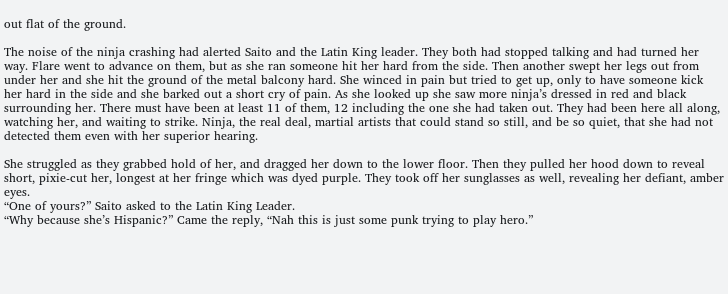out flat of the ground.

The noise of the ninja crashing had alerted Saito and the Latin King leader. They both had stopped talking and had turned her way. Flare went to advance on them, but as she ran someone hit her hard from the side. Then another swept her legs out from under her and she hit the ground of the metal balcony hard. She winced in pain but tried to get up, only to have someone kick her hard in the side and she barked out a short cry of pain. As she looked up she saw more ninja’s dressed in red and black surrounding her. There must have been at least 11 of them, 12 including the one she had taken out. They had been here all along, watching her, and waiting to strike. Ninja, the real deal, martial artists that could stand so still, and be so quiet, that she had not detected them even with her superior hearing.

She struggled as they grabbed hold of her, and dragged her down to the lower floor. Then they pulled her hood down to reveal short, pixie-cut her, longest at her fringe which was dyed purple. They took off her sunglasses as well, revealing her defiant, amber eyes.
“One of yours?” Saito asked to the Latin King Leader.
“Why because she’s Hispanic?” Came the reply, “Nah this is just some punk trying to play hero.”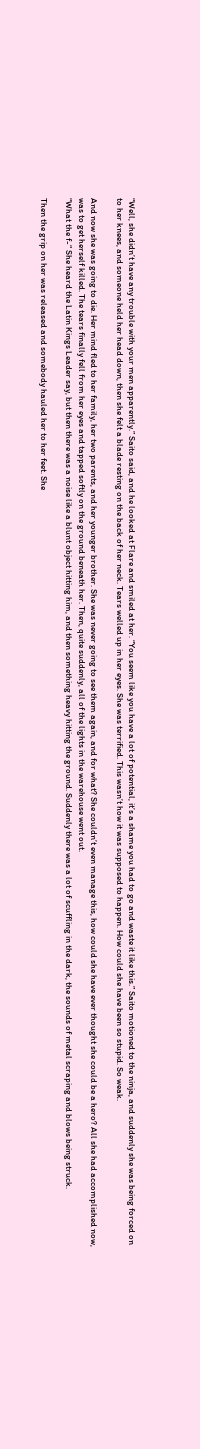“Well, she didn’t have any trouble with your men apparently.” Saito said, and he looked at Flare and smiled at her. “You seem like you have a lot of potential, it’s a shame you had to go and waste it like this.” Saito motioned to the ninja, and suddenly she was being forced on to her knees, and someone held her head down, then she felt a blade resting on the back of her neck. Tears welled up in her eyes. She was terrified. This wasn’t how it was supposed to happen. How could she have been so stupid. So weak.

And now she was going to die. Her mind fled to her family, her two parents, and her younger brother. She was never going to see them again, and for what? She couldn’t even manage this, how could she have ever thought she could be a hero? All she had accomplished now, was to get herself killed. The tears finally fell from her eyes and tapped softly on the ground beneath her. Then, quite suddenly, all of the lights in the warehouse went out.
“What the f-“ She heard the Latin Kings Leader say, but then there was a noise like a blunt object hitting him, and then something heavy hitting the ground. Suddenly there was a lot of scuffling in the dark, the sounds of metal scraping and blows being struck.

Then the grip on her was released and somebody hauled her to her feet. She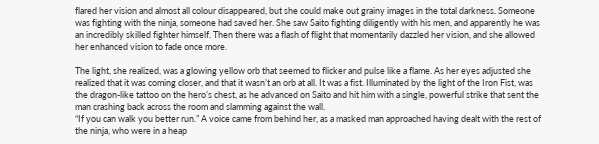flared her vision and almost all colour disappeared, but she could make out grainy images in the total darkness. Someone was fighting with the ninja, someone had saved her. She saw Saito fighting diligently with his men, and apparently he was an incredibly skilled fighter himself. Then there was a flash of flight that momentarily dazzled her vision, and she allowed her enhanced vision to fade once more.

The light, she realized, was a glowing yellow orb that seemed to flicker and pulse like a flame. As her eyes adjusted she realized that it was coming closer, and that it wasn’t an orb at all. It was a fist. Illuminated by the light of the Iron Fist, was the dragon-like tattoo on the hero’s chest, as he advanced on Saito and hit him with a single, powerful strike that sent the man crashing back across the room and slamming against the wall.
“If you can walk you better run.” A voice came from behind her, as a masked man approached having dealt with the rest of the ninja, who were in a heap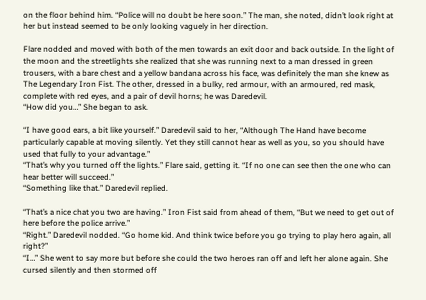on the floor behind him. “Police will no doubt be here soon.” The man, she noted, didn’t look right at her but instead seemed to be only looking vaguely in her direction.

Flare nodded and moved with both of the men towards an exit door and back outside. In the light of the moon and the streetlights she realized that she was running next to a man dressed in green trousers, with a bare chest and a yellow bandana across his face, was definitely the man she knew as The Legendary Iron Fist. The other, dressed in a bulky, red armour, with an armoured, red mask, complete with red eyes, and a pair of devil horns; he was Daredevil.
“How did you…” She began to ask.

“I have good ears, a bit like yourself.” Daredevil said to her, “Although The Hand have become particularly capable at moving silently. Yet they still cannot hear as well as you, so you should have used that fully to your advantage.”
“That’s why you turned off the lights.” Flare said, getting it. “If no one can see then the one who can hear better will succeed.”
“Something like that.” Daredevil replied.

“That’s a nice chat you two are having.” Iron Fist said from ahead of them, “But we need to get out of here before the police arrive.”
“Right.” Daredevil nodded. “Go home kid. And think twice before you go trying to play hero again, all right?”
“I…” She went to say more but before she could the two heroes ran off and left her alone again. She cursed silently and then stormed off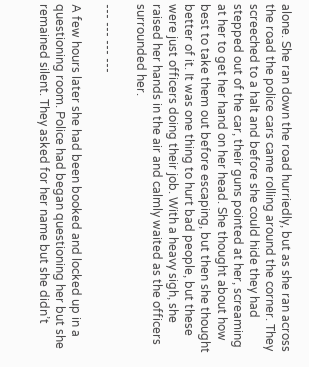alone. She ran down the road hurriedly, but as she ran across the road the police cars came rolling around the corner. They screeched to a halt and before she could hide they had stepped out of the car, their guns pointed at her, screaming at her to get her hand on her head. She thought about how best to take them out before escaping, but then she thought better of it. It was one thing to hurt bad people, but these were just officers doing their job. With a heavy sigh, she raised her hands in the air and calmly waited as the officers surrounded her.

--- --- --- ---

A few hours later she had been booked and locked up in a questioning room. Police had began questioning her but she remained silent. They asked for her name but she didn’t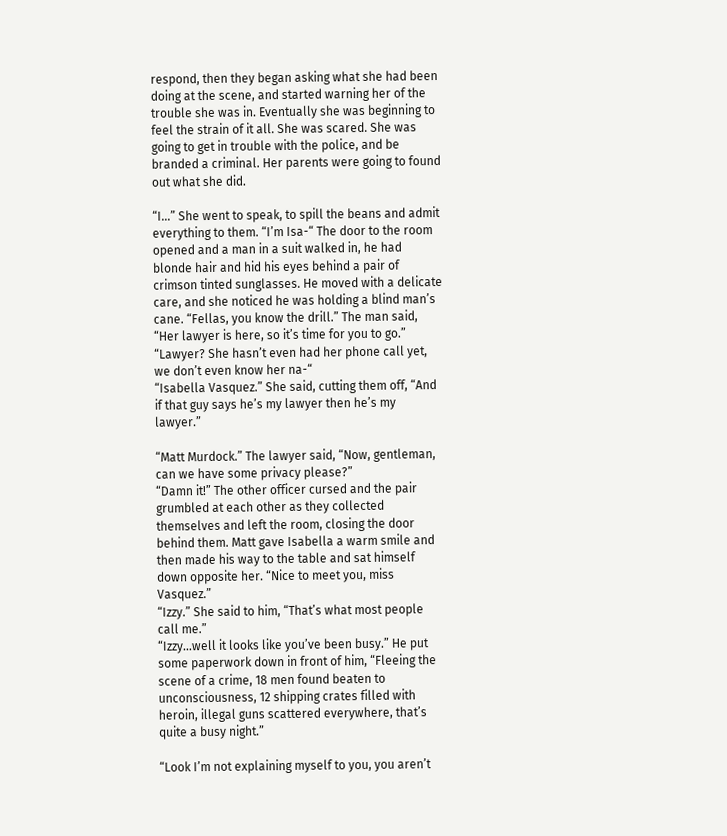respond, then they began asking what she had been doing at the scene, and started warning her of the trouble she was in. Eventually she was beginning to feel the strain of it all. She was scared. She was going to get in trouble with the police, and be branded a criminal. Her parents were going to found out what she did.

“I…” She went to speak, to spill the beans and admit everything to them. “I’m Isa-“ The door to the room opened and a man in a suit walked in, he had blonde hair and hid his eyes behind a pair of crimson tinted sunglasses. He moved with a delicate care, and she noticed he was holding a blind man’s cane. “Fellas, you know the drill.” The man said, “Her lawyer is here, so it’s time for you to go.”
“Lawyer? She hasn’t even had her phone call yet, we don’t even know her na-“
“Isabella Vasquez.” She said, cutting them off, “And if that guy says he’s my lawyer then he’s my lawyer.”

“Matt Murdock.” The lawyer said, “Now, gentleman, can we have some privacy please?”
“Damn it!” The other officer cursed and the pair grumbled at each other as they collected themselves and left the room, closing the door behind them. Matt gave Isabella a warm smile and then made his way to the table and sat himself down opposite her. “Nice to meet you, miss Vasquez.”
“Izzy.” She said to him, “That’s what most people call me.”
“Izzy…well it looks like you’ve been busy.” He put some paperwork down in front of him, “Fleeing the scene of a crime, 18 men found beaten to unconsciousness, 12 shipping crates filled with heroin, illegal guns scattered everywhere, that’s quite a busy night.”

“Look I’m not explaining myself to you, you aren’t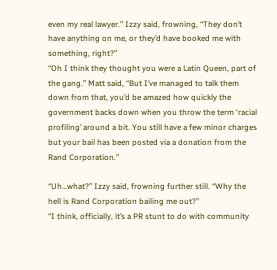even my real lawyer.” Izzy said, frowning, “They don’t have anything on me, or they’d have booked me with something, right?”
“Oh I think they thought you were a Latin Queen, part of the gang.” Matt said, “But I’ve managed to talk them down from that, you’d be amazed how quickly the government backs down when you throw the term ‘racial profiling’ around a bit. You still have a few minor charges but your bail has been posted via a donation from the Rand Corporation.”

“Uh…what?” Izzy said, frowning further still. “Why the hell is Rand Corporation bailing me out?”
“I think, officially, it’s a PR stunt to do with community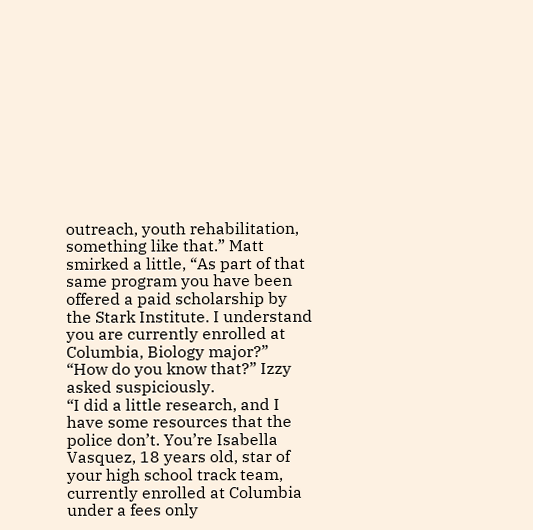outreach, youth rehabilitation, something like that.” Matt smirked a little, “As part of that same program you have been offered a paid scholarship by the Stark Institute. I understand you are currently enrolled at Columbia, Biology major?”
“How do you know that?” Izzy asked suspiciously.
“I did a little research, and I have some resources that the police don’t. You’re Isabella Vasquez, 18 years old, star of your high school track team, currently enrolled at Columbia under a fees only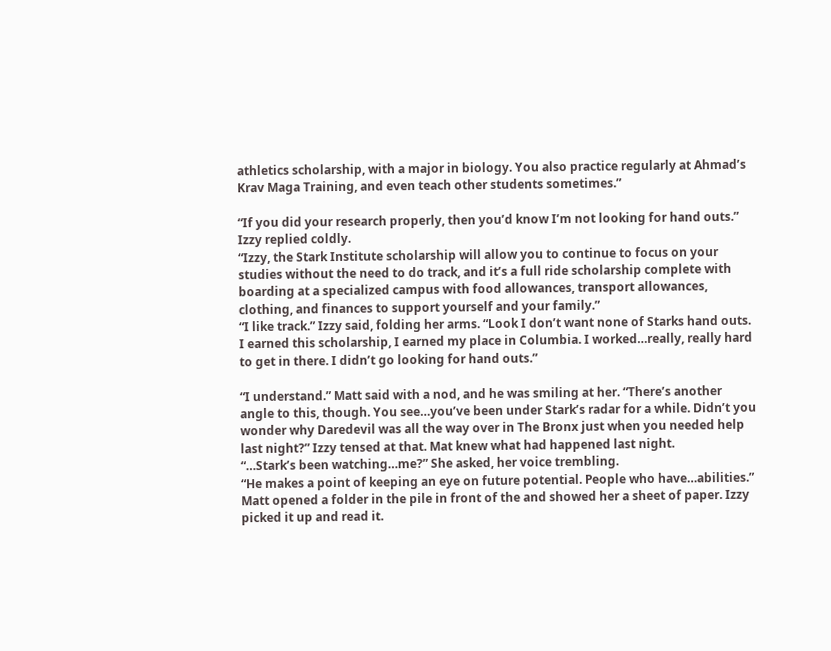athletics scholarship, with a major in biology. You also practice regularly at Ahmad’s Krav Maga Training, and even teach other students sometimes.”

“If you did your research properly, then you’d know I’m not looking for hand outs.” Izzy replied coldly.
“Izzy, the Stark Institute scholarship will allow you to continue to focus on your studies without the need to do track, and it’s a full ride scholarship complete with boarding at a specialized campus with food allowances, transport allowances, clothing, and finances to support yourself and your family.”
“I like track.” Izzy said, folding her arms. “Look I don’t want none of Starks hand outs. I earned this scholarship, I earned my place in Columbia. I worked…really, really hard to get in there. I didn’t go looking for hand outs.”

“I understand.” Matt said with a nod, and he was smiling at her. “There’s another angle to this, though. You see…you’ve been under Stark’s radar for a while. Didn’t you wonder why Daredevil was all the way over in The Bronx just when you needed help last night?” Izzy tensed at that. Mat knew what had happened last night.
“…Stark’s been watching…me?” She asked, her voice trembling.
“He makes a point of keeping an eye on future potential. People who have…abilities.” Matt opened a folder in the pile in front of the and showed her a sheet of paper. Izzy picked it up and read it.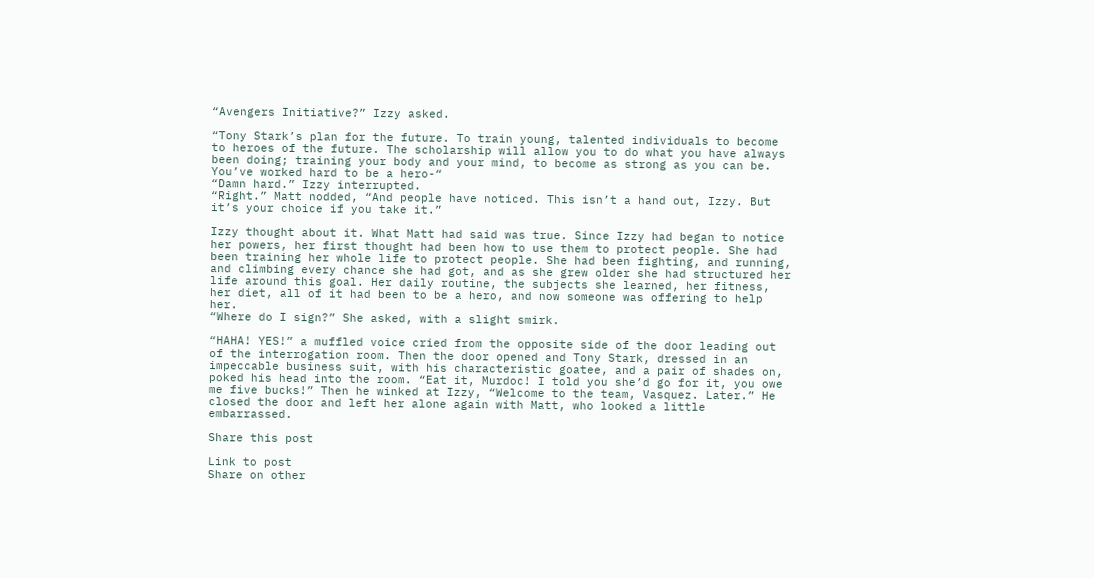“Avengers Initiative?” Izzy asked.

“Tony Stark’s plan for the future. To train young, talented individuals to become to heroes of the future. The scholarship will allow you to do what you have always been doing; training your body and your mind, to become as strong as you can be. You’ve worked hard to be a hero-“
“Damn hard.” Izzy interrupted.
“Right.” Matt nodded, “And people have noticed. This isn’t a hand out, Izzy. But it’s your choice if you take it.”

Izzy thought about it. What Matt had said was true. Since Izzy had began to notice her powers, her first thought had been how to use them to protect people. She had been training her whole life to protect people. She had been fighting, and running, and climbing every chance she had got, and as she grew older she had structured her life around this goal. Her daily routine, the subjects she learned, her fitness, her diet, all of it had been to be a hero, and now someone was offering to help her.
“Where do I sign?” She asked, with a slight smirk.

“HAHA! YES!” a muffled voice cried from the opposite side of the door leading out of the interrogation room. Then the door opened and Tony Stark, dressed in an impeccable business suit, with his characteristic goatee, and a pair of shades on, poked his head into the room. “Eat it, Murdoc! I told you she’d go for it, you owe me five bucks!” Then he winked at Izzy, “Welcome to the team, Vasquez. Later.” He closed the door and left her alone again with Matt, who looked a little embarrassed.

Share this post

Link to post
Share on other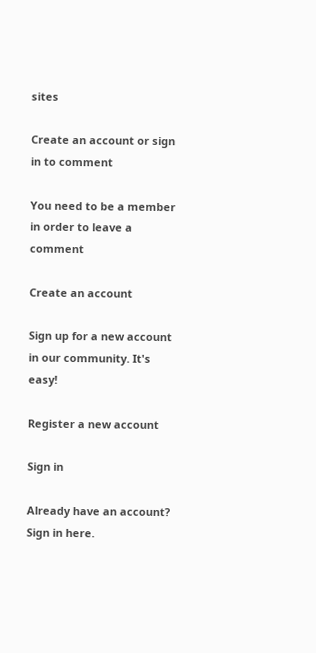sites

Create an account or sign in to comment

You need to be a member in order to leave a comment

Create an account

Sign up for a new account in our community. It's easy!

Register a new account

Sign in

Already have an account? Sign in here.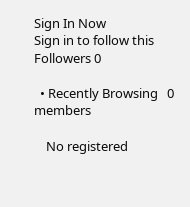Sign In Now
Sign in to follow this
Followers 0

  • Recently Browsing   0 members

    No registered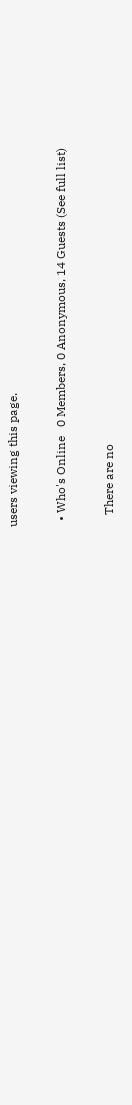users viewing this page.

  • Who's Online   0 Members, 0 Anonymous, 14 Guests (See full list)

    There are no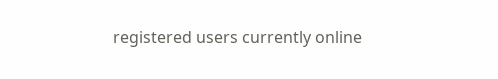registered users currently online